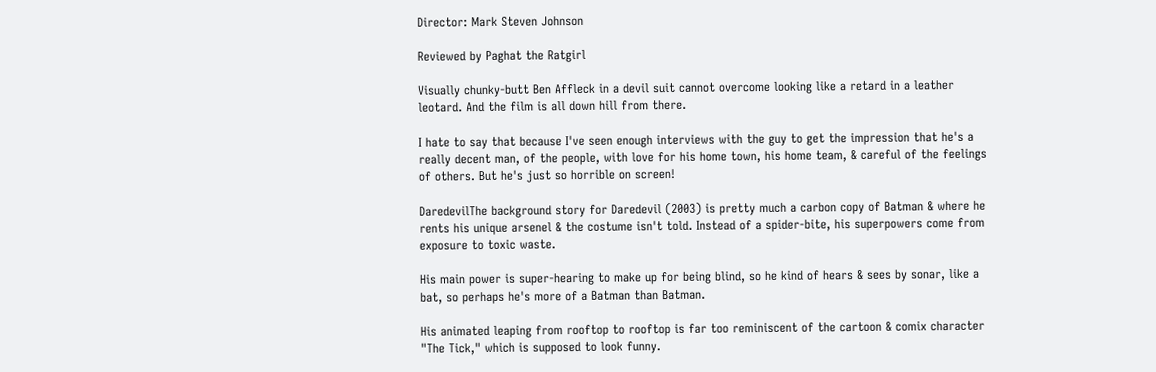Director: Mark Steven Johnson

Reviewed by Paghat the Ratgirl

Visually chunky-butt Ben Affleck in a devil suit cannot overcome looking like a retard in a leather leotard. And the film is all down hill from there.

I hate to say that because I've seen enough interviews with the guy to get the impression that he's a really decent man, of the people, with love for his home town, his home team, & careful of the feelings of others. But he's just so horrible on screen!

DaredevilThe background story for Daredevil (2003) is pretty much a carbon copy of Batman & where he rents his unique arsenel & the costume isn't told. Instead of a spider-bite, his superpowers come from exposure to toxic waste.

His main power is super-hearing to make up for being blind, so he kind of hears & sees by sonar, like a bat, so perhaps he's more of a Batman than Batman.

His animated leaping from rooftop to rooftop is far too reminiscent of the cartoon & comix character "The Tick," which is supposed to look funny.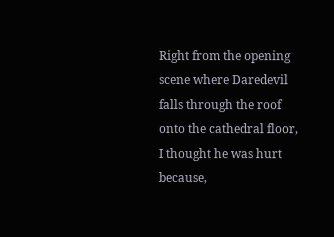Right from the opening scene where Daredevil falls through the roof onto the cathedral floor, I thought he was hurt because,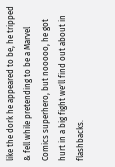like the dork he appeared to be, he tripped & fell while pretending to be a Marvel Comics superhero, but nooooo, he got hurt in a big fight we'll find out about in flashbacks.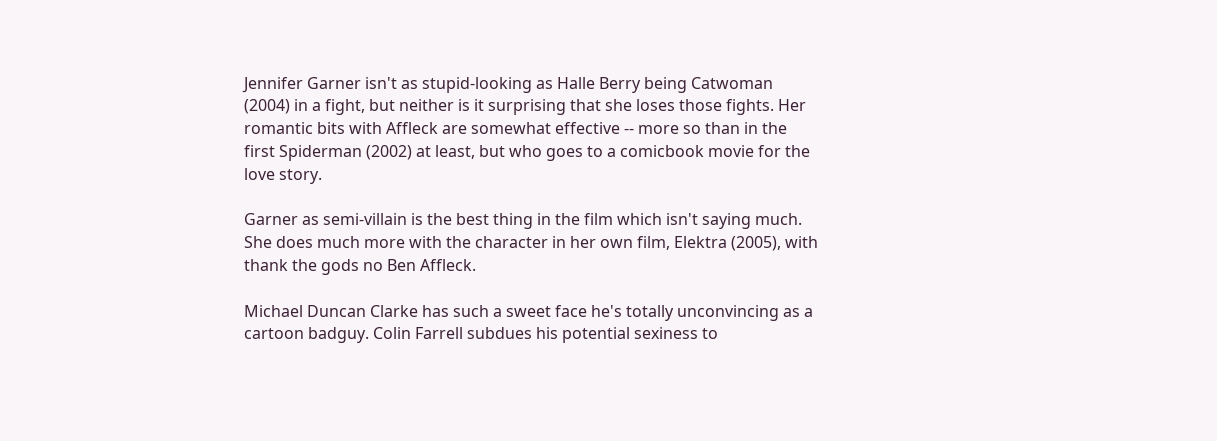Jennifer Garner isn't as stupid-looking as Halle Berry being Catwoman (2004) in a fight, but neither is it surprising that she loses those fights. Her romantic bits with Affleck are somewhat effective -- more so than in the first Spiderman (2002) at least, but who goes to a comicbook movie for the love story.

Garner as semi-villain is the best thing in the film which isn't saying much. She does much more with the character in her own film, Elektra (2005), with thank the gods no Ben Affleck.

Michael Duncan Clarke has such a sweet face he's totally unconvincing as a cartoon badguy. Colin Farrell subdues his potential sexiness to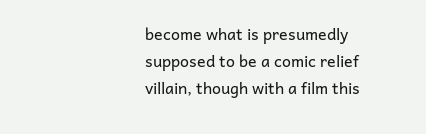become what is presumedly supposed to be a comic relief villain, though with a film this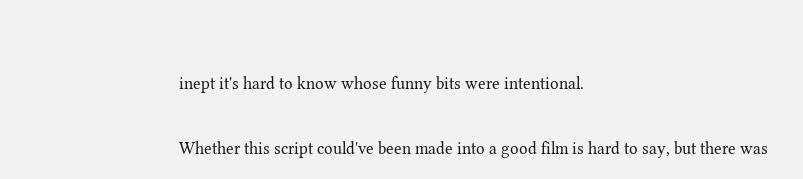inept it's hard to know whose funny bits were intentional.

Whether this script could've been made into a good film is hard to say, but there was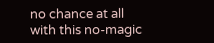no chance at all with this no-magic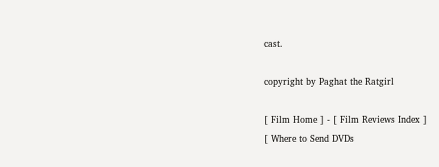cast.

copyright by Paghat the Ratgirl

[ Film Home ] - [ Film Reviews Index ]
[ Where to Send DVDs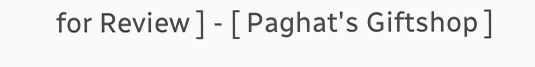for Review ] - [ Paghat's Giftshop ]